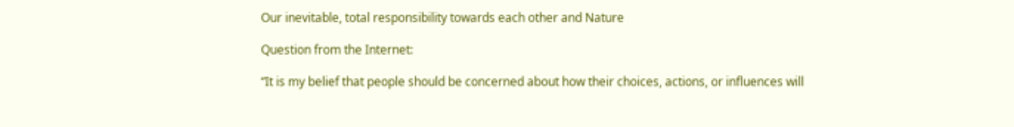Our inevitable, total responsibility towards each other and Nature

Question from the Internet:

“It is my belief that people should be concerned about how their choices, actions, or influences will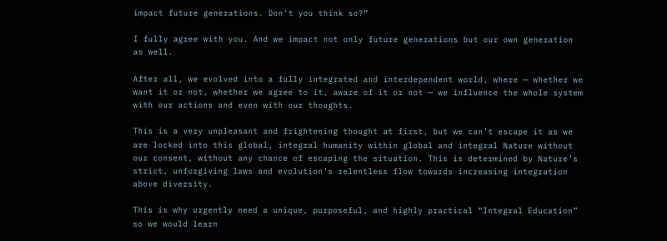impact future generations. Don’t you think so?”

I fully agree with you. And we impact not only future generations but our own generation as well.

After all, we evolved into a fully integrated and interdependent world, where — whether we want it or not, whether we agree to it, aware of it or not — we influence the whole system with our actions and even with our thoughts.

This is a very unpleasant and frightening thought at first, but we can’t escape it as we are locked into this global, integral humanity within global and integral Nature without our consent, without any chance of escaping the situation. This is determined by Nature’s strict, unforgiving laws and evolution’s relentless flow towards increasing integration above diversity.

This is why urgently need a unique, purposeful, and highly practical “Integral Education” so we would learn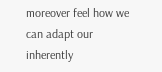moreover feel how we can adapt our inherently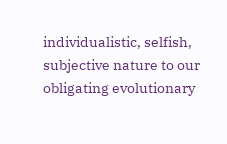individualistic, selfish, subjective nature to our obligating evolutionary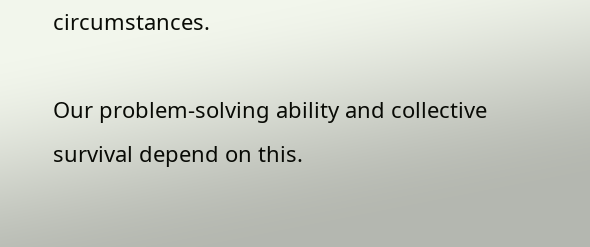circumstances.

Our problem-solving ability and collective survival depend on this.